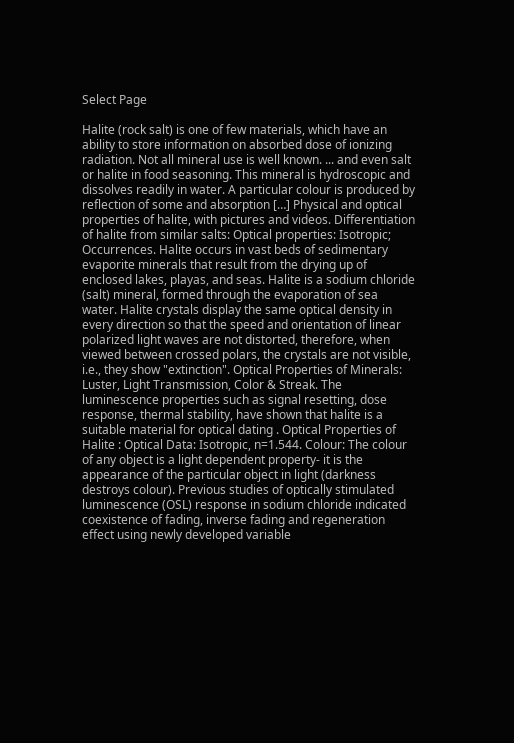Select Page

Halite (rock salt) is one of few materials, which have an ability to store information on absorbed dose of ionizing radiation. Not all mineral use is well known. ... and even salt or halite in food seasoning. This mineral is hydroscopic and dissolves readily in water. A particular colour is produced by reflection of some and absorption […] Physical and optical properties of halite, with pictures and videos. Differentiation of halite from similar salts: Optical properties: Isotropic; Occurrences. Halite occurs in vast beds of sedimentary evaporite minerals that result from the drying up of enclosed lakes, playas, and seas. Halite is a sodium chloride (salt) mineral, formed through the evaporation of sea water. Halite crystals display the same optical density in every direction so that the speed and orientation of linear polarized light waves are not distorted, therefore, when viewed between crossed polars, the crystals are not visible, i.e., they show "extinction". Optical Properties of Minerals: Luster, Light Transmission, Color & Streak. The luminescence properties such as signal resetting, dose response, thermal stability, have shown that halite is a suitable material for optical dating . Optical Properties of Halite : Optical Data: Isotropic, n=1.544. Colour: The colour of any object is a light dependent property- it is the appearance of the particular object in light (darkness destroys colour). Previous studies of optically stimulated luminescence (OSL) response in sodium chloride indicated coexistence of fading, inverse fading and regeneration effect using newly developed variable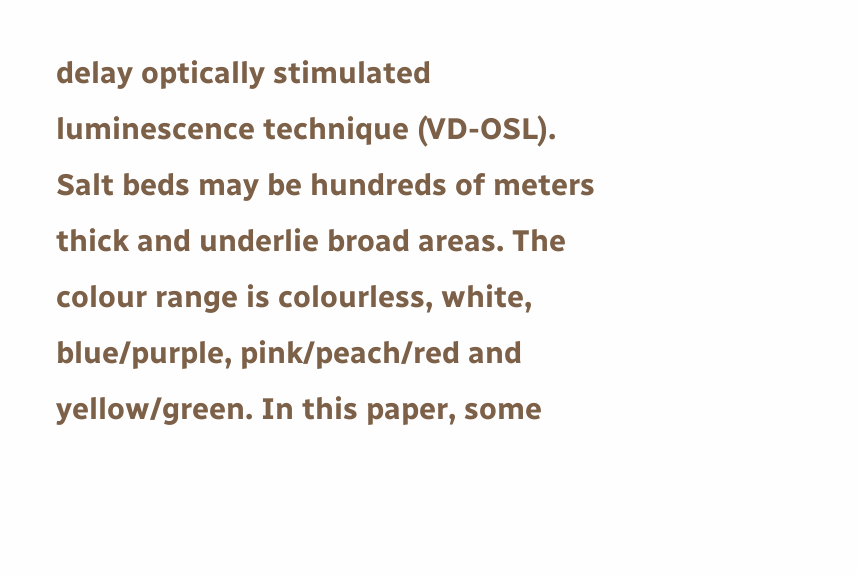delay optically stimulated luminescence technique (VD-OSL). Salt beds may be hundreds of meters thick and underlie broad areas. The colour range is colourless, white, blue/purple, pink/peach/red and yellow/green. In this paper, some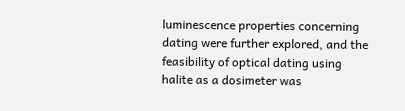luminescence properties concerning dating were further explored, and the feasibility of optical dating using halite as a dosimeter was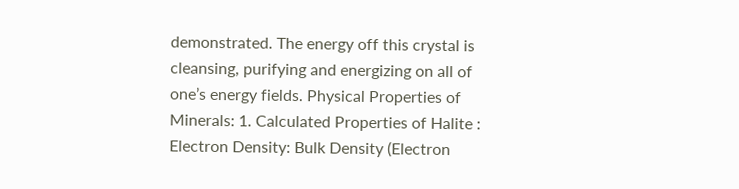demonstrated. The energy off this crystal is cleansing, purifying and energizing on all of one’s energy fields. Physical Properties of Minerals: 1. Calculated Properties of Halite : Electron Density: Bulk Density (Electron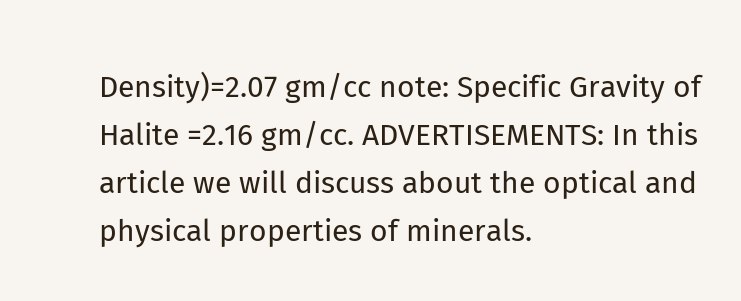Density)=2.07 gm/cc note: Specific Gravity of Halite =2.16 gm/cc. ADVERTISEMENTS: In this article we will discuss about the optical and physical properties of minerals.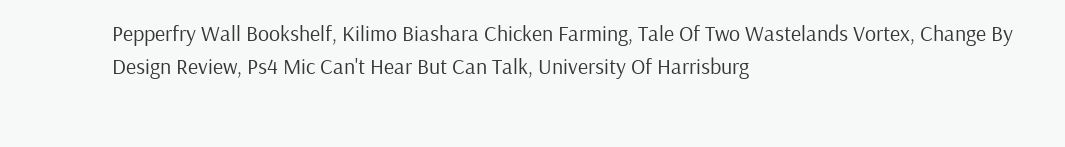Pepperfry Wall Bookshelf, Kilimo Biashara Chicken Farming, Tale Of Two Wastelands Vortex, Change By Design Review, Ps4 Mic Can't Hear But Can Talk, University Of Harrisburg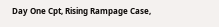Day One Cpt, Rising Rampage Case,